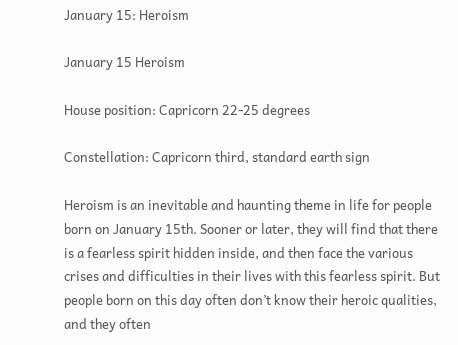January 15: Heroism

January 15 Heroism

House position: Capricorn 22-25 degrees

Constellation: Capricorn third, standard earth sign

Heroism is an inevitable and haunting theme in life for people born on January 15th. Sooner or later, they will find that there is a fearless spirit hidden inside, and then face the various crises and difficulties in their lives with this fearless spirit. But people born on this day often don’t know their heroic qualities, and they often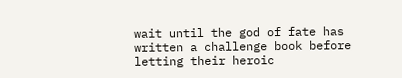wait until the god of fate has written a challenge book before letting their heroic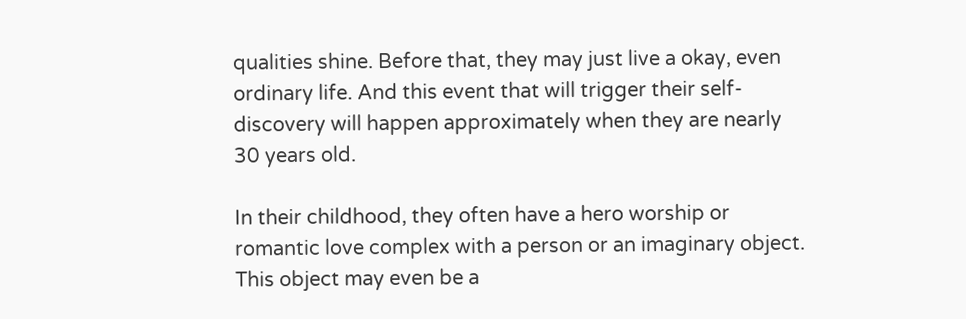qualities shine. Before that, they may just live a okay, even ordinary life. And this event that will trigger their self-discovery will happen approximately when they are nearly 30 years old.

In their childhood, they often have a hero worship or romantic love complex with a person or an imaginary object. This object may even be a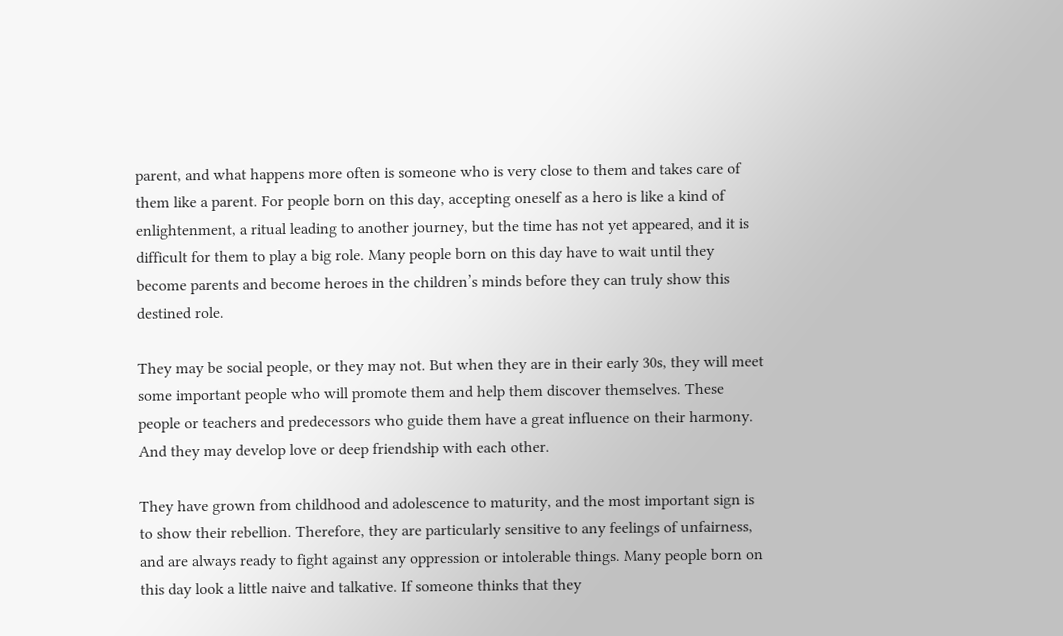parent, and what happens more often is someone who is very close to them and takes care of them like a parent. For people born on this day, accepting oneself as a hero is like a kind of enlightenment, a ritual leading to another journey, but the time has not yet appeared, and it is difficult for them to play a big role. Many people born on this day have to wait until they become parents and become heroes in the children’s minds before they can truly show this destined role.

They may be social people, or they may not. But when they are in their early 30s, they will meet some important people who will promote them and help them discover themselves. These people or teachers and predecessors who guide them have a great influence on their harmony. And they may develop love or deep friendship with each other.

They have grown from childhood and adolescence to maturity, and the most important sign is to show their rebellion. Therefore, they are particularly sensitive to any feelings of unfairness, and are always ready to fight against any oppression or intolerable things. Many people born on this day look a little naive and talkative. If someone thinks that they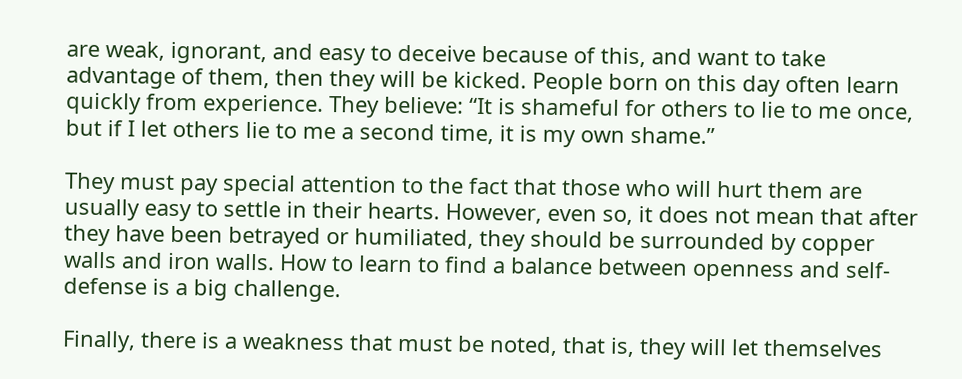are weak, ignorant, and easy to deceive because of this, and want to take advantage of them, then they will be kicked. People born on this day often learn quickly from experience. They believe: “It is shameful for others to lie to me once, but if I let others lie to me a second time, it is my own shame.”

They must pay special attention to the fact that those who will hurt them are usually easy to settle in their hearts. However, even so, it does not mean that after they have been betrayed or humiliated, they should be surrounded by copper walls and iron walls. How to learn to find a balance between openness and self-defense is a big challenge.

Finally, there is a weakness that must be noted, that is, they will let themselves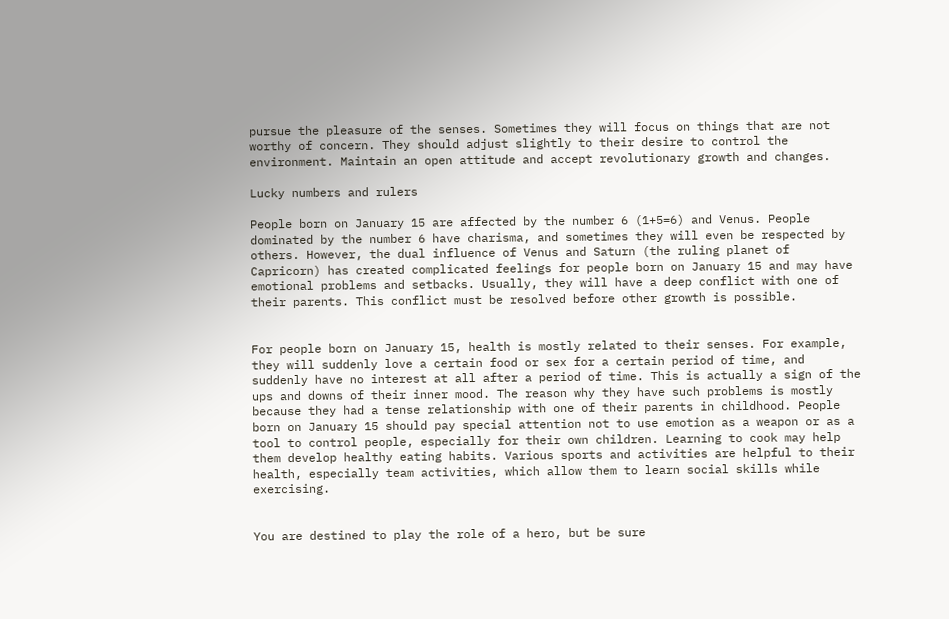pursue the pleasure of the senses. Sometimes they will focus on things that are not worthy of concern. They should adjust slightly to their desire to control the environment. Maintain an open attitude and accept revolutionary growth and changes.

Lucky numbers and rulers

People born on January 15 are affected by the number 6 (1+5=6) and Venus. People dominated by the number 6 have charisma, and sometimes they will even be respected by others. However, the dual influence of Venus and Saturn (the ruling planet of Capricorn) has created complicated feelings for people born on January 15 and may have emotional problems and setbacks. Usually, they will have a deep conflict with one of their parents. This conflict must be resolved before other growth is possible.


For people born on January 15, health is mostly related to their senses. For example, they will suddenly love a certain food or sex for a certain period of time, and suddenly have no interest at all after a period of time. This is actually a sign of the ups and downs of their inner mood. The reason why they have such problems is mostly because they had a tense relationship with one of their parents in childhood. People born on January 15 should pay special attention not to use emotion as a weapon or as a tool to control people, especially for their own children. Learning to cook may help them develop healthy eating habits. Various sports and activities are helpful to their health, especially team activities, which allow them to learn social skills while exercising.


You are destined to play the role of a hero, but be sure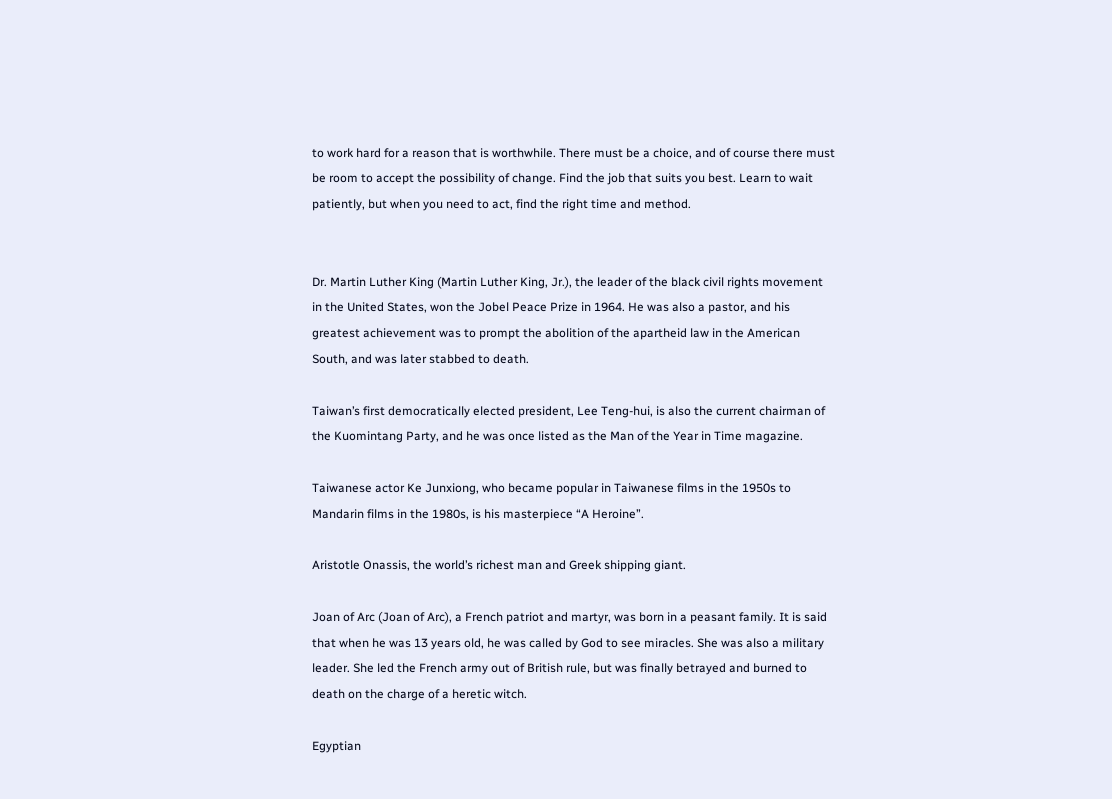to work hard for a reason that is worthwhile. There must be a choice, and of course there must be room to accept the possibility of change. Find the job that suits you best. Learn to wait patiently, but when you need to act, find the right time and method.


Dr. Martin Luther King (Martin Luther King, Jr.), the leader of the black civil rights movement in the United States, won the Jobel Peace Prize in 1964. He was also a pastor, and his greatest achievement was to prompt the abolition of the apartheid law in the American South, and was later stabbed to death.

Taiwan’s first democratically elected president, Lee Teng-hui, is also the current chairman of the Kuomintang Party, and he was once listed as the Man of the Year in Time magazine.

Taiwanese actor Ke Junxiong, who became popular in Taiwanese films in the 1950s to Mandarin films in the 1980s, is his masterpiece “A Heroine”.

Aristotle Onassis, the world’s richest man and Greek shipping giant.

Joan of Arc (Joan of Arc), a French patriot and martyr, was born in a peasant family. It is said that when he was 13 years old, he was called by God to see miracles. She was also a military leader. She led the French army out of British rule, but was finally betrayed and burned to death on the charge of a heretic witch.

Egyptian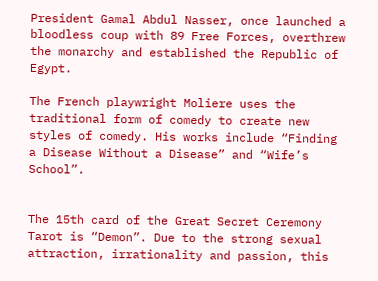President Gamal Abdul Nasser, once launched a bloodless coup with 89 Free Forces, overthrew the monarchy and established the Republic of Egypt.

The French playwright Moliere uses the traditional form of comedy to create new styles of comedy. His works include “Finding a Disease Without a Disease” and “Wife’s School”.


The 15th card of the Great Secret Ceremony Tarot is “Demon”. Due to the strong sexual attraction, irrationality and passion, this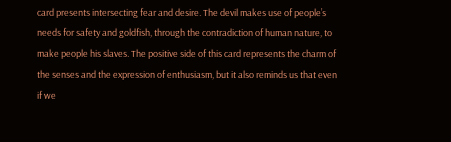card presents intersecting fear and desire. The devil makes use of people’s needs for safety and goldfish, through the contradiction of human nature, to make people his slaves. The positive side of this card represents the charm of the senses and the expression of enthusiasm, but it also reminds us that even if we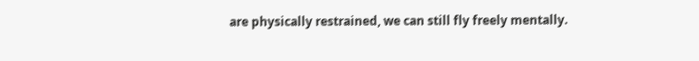are physically restrained, we can still fly freely mentally.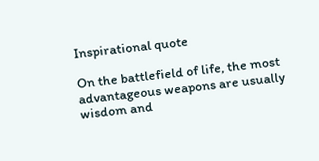Inspirational quote

On the battlefield of life, the most advantageous weapons are usually wisdom and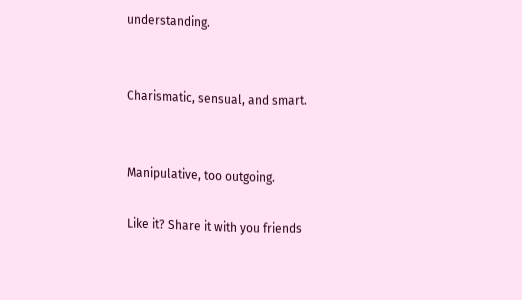understanding.


Charismatic, sensual, and smart.


Manipulative, too outgoing.

Like it? Share it with you friends